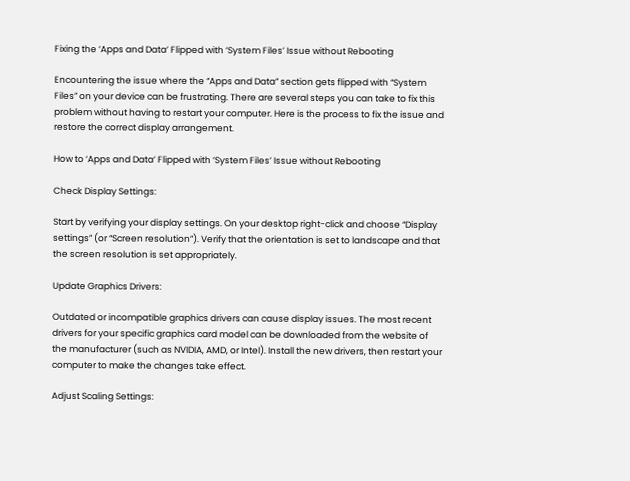Fixing the ‘Apps and Data’ Flipped with ‘System Files’ Issue without Rebooting

Encountering the issue where the “Apps and Data” section gets flipped with “System Files” on your device can be frustrating. There are several steps you can take to fix this problem without having to restart your computer. Here is the process to fix the issue and restore the correct display arrangement.

How to ‘Apps and Data’ Flipped with ‘System Files’ Issue without Rebooting

Check Display Settings:

Start by verifying your display settings. On your desktop right-click and choose “Display settings” (or “Screen resolution”). Verify that the orientation is set to landscape and that the screen resolution is set appropriately.

Update Graphics Drivers:

Outdated or incompatible graphics drivers can cause display issues. The most recent drivers for your specific graphics card model can be downloaded from the website of the manufacturer (such as NVIDIA, AMD, or Intel). Install the new drivers, then restart your computer to make the changes take effect.

Adjust Scaling Settings: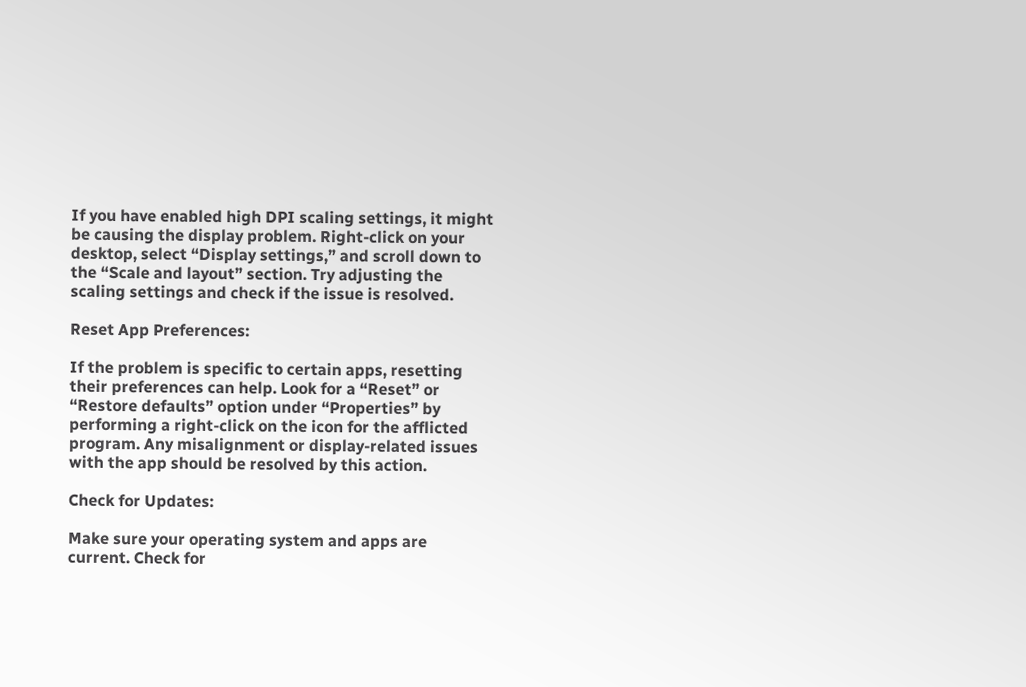If you have enabled high DPI scaling settings, it might be causing the display problem. Right-click on your desktop, select “Display settings,” and scroll down to the “Scale and layout” section. Try adjusting the scaling settings and check if the issue is resolved.

Reset App Preferences:

If the problem is specific to certain apps, resetting their preferences can help. Look for a “Reset” or “Restore defaults” option under “Properties” by performing a right-click on the icon for the afflicted program. Any misalignment or display-related issues with the app should be resolved by this action.

Check for Updates:

Make sure your operating system and apps are current. Check for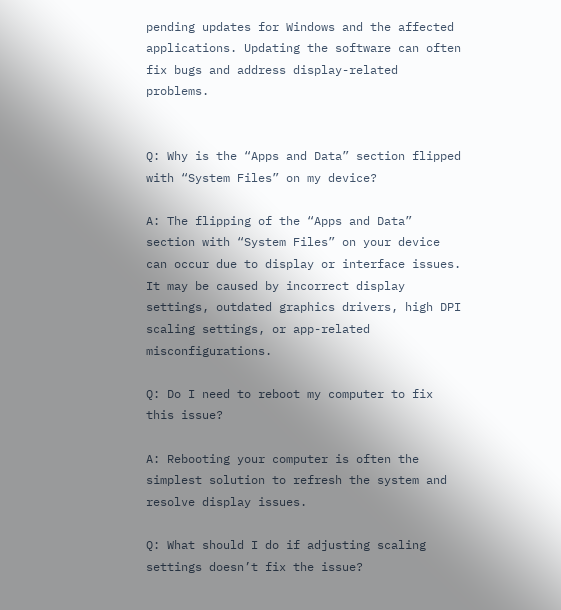pending updates for Windows and the affected applications. Updating the software can often fix bugs and address display-related problems.


Q: Why is the “Apps and Data” section flipped with “System Files” on my device?

A: The flipping of the “Apps and Data” section with “System Files” on your device can occur due to display or interface issues. It may be caused by incorrect display settings, outdated graphics drivers, high DPI scaling settings, or app-related misconfigurations.

Q: Do I need to reboot my computer to fix this issue?

A: Rebooting your computer is often the simplest solution to refresh the system and resolve display issues.

Q: What should I do if adjusting scaling settings doesn’t fix the issue?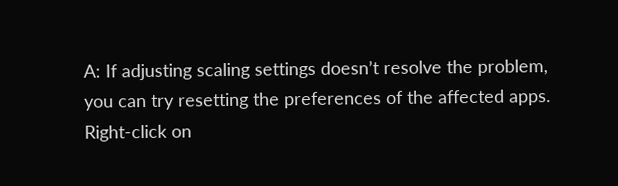A: If adjusting scaling settings doesn’t resolve the problem, you can try resetting the preferences of the affected apps. Right-click on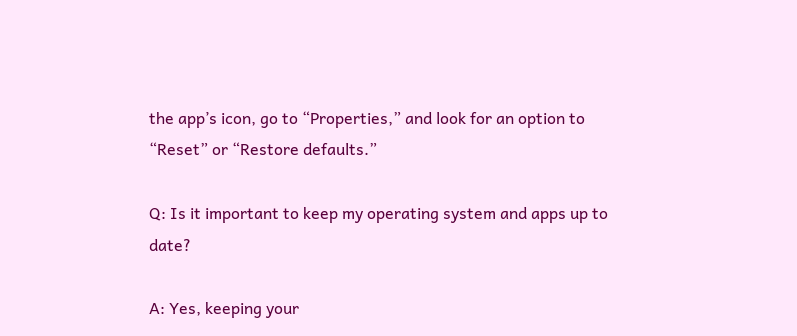the app’s icon, go to “Properties,” and look for an option to “Reset” or “Restore defaults.”

Q: Is it important to keep my operating system and apps up to date?

A: Yes, keeping your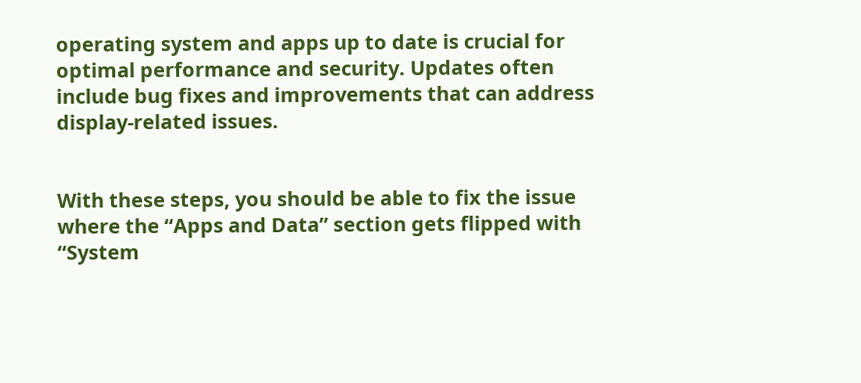operating system and apps up to date is crucial for optimal performance and security. Updates often include bug fixes and improvements that can address display-related issues.


With these steps, you should be able to fix the issue where the “Apps and Data” section gets flipped with “System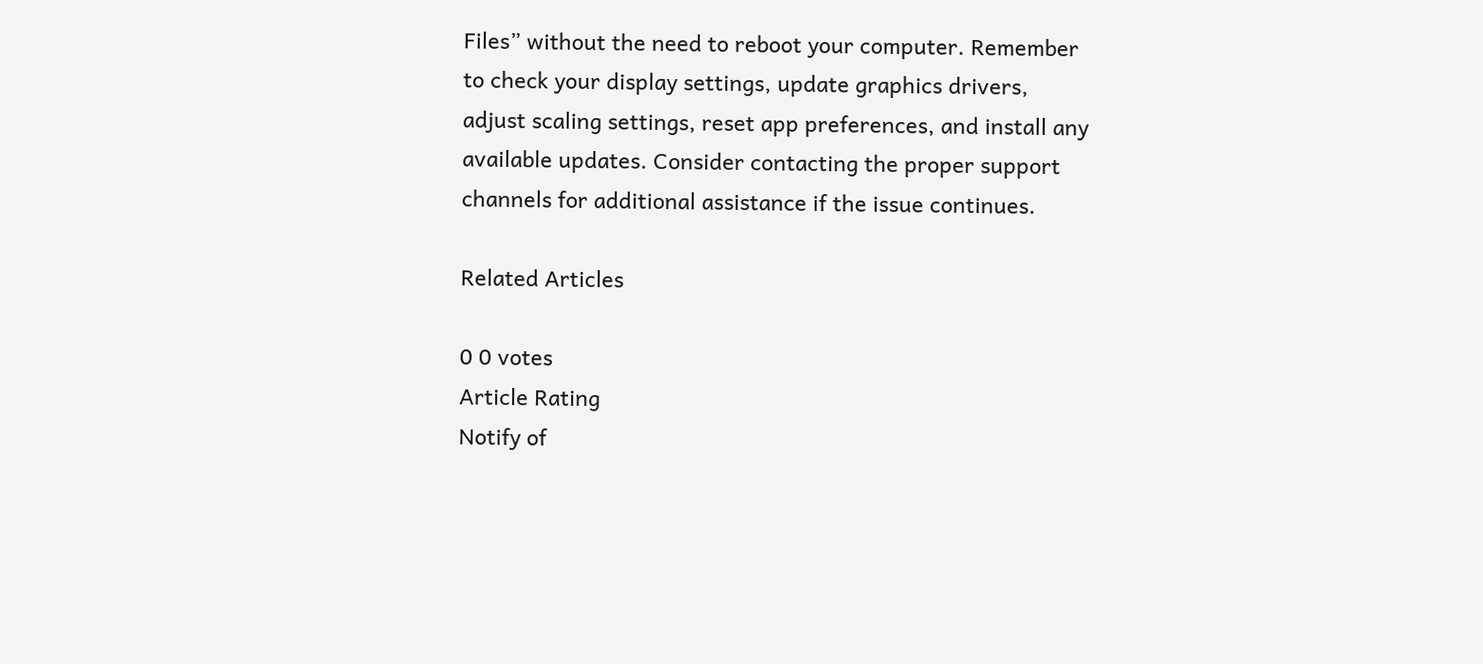Files” without the need to reboot your computer. Remember to check your display settings, update graphics drivers, adjust scaling settings, reset app preferences, and install any available updates. Consider contacting the proper support channels for additional assistance if the issue continues.

Related Articles

0 0 votes
Article Rating
Notify of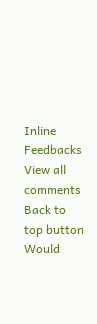Inline Feedbacks
View all comments
Back to top button
Would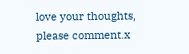love your thoughts, please comment.x